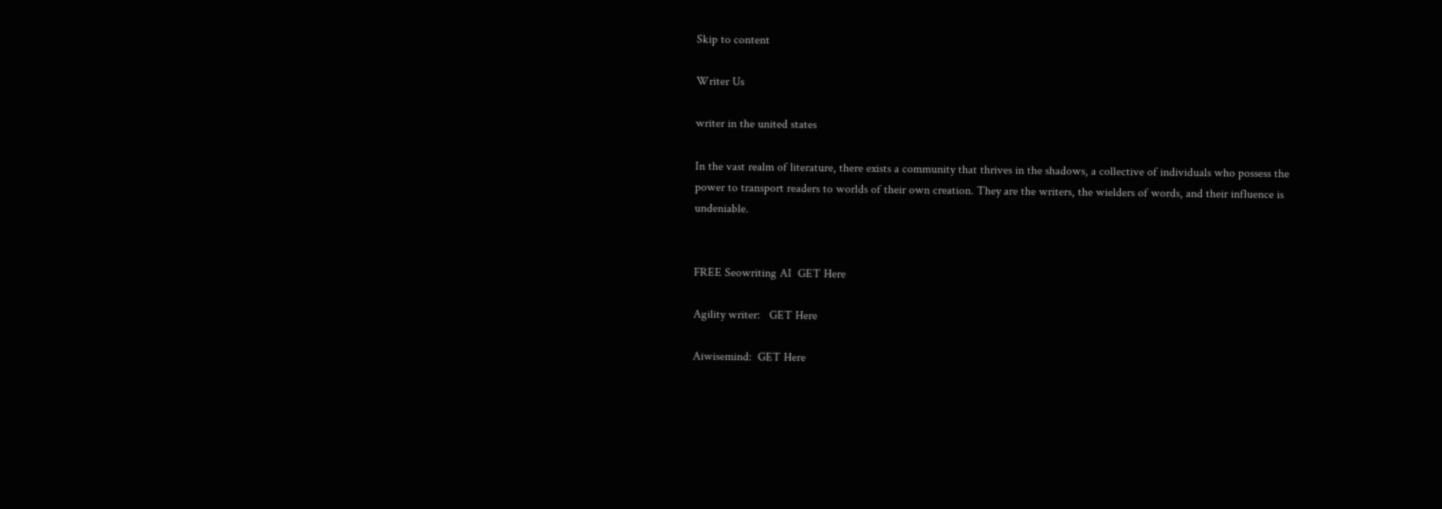Skip to content

Writer Us

writer in the united states

In the vast realm of literature, there exists a community that thrives in the shadows, a collective of individuals who possess the power to transport readers to worlds of their own creation. They are the writers, the wielders of words, and their influence is undeniable.


FREE Seowriting AI  GET Here

Agility writer:   GET Here

Aiwisemind:  GET Here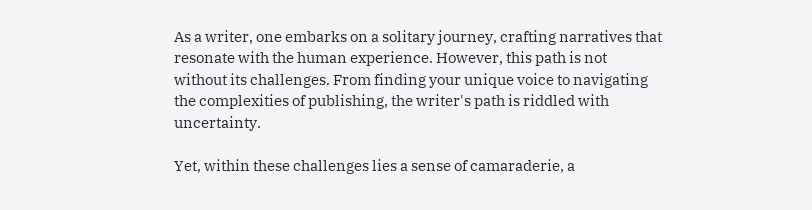As a writer, one embarks on a solitary journey, crafting narratives that resonate with the human experience. However, this path is not without its challenges. From finding your unique voice to navigating the complexities of publishing, the writer's path is riddled with uncertainty.

Yet, within these challenges lies a sense of camaraderie, a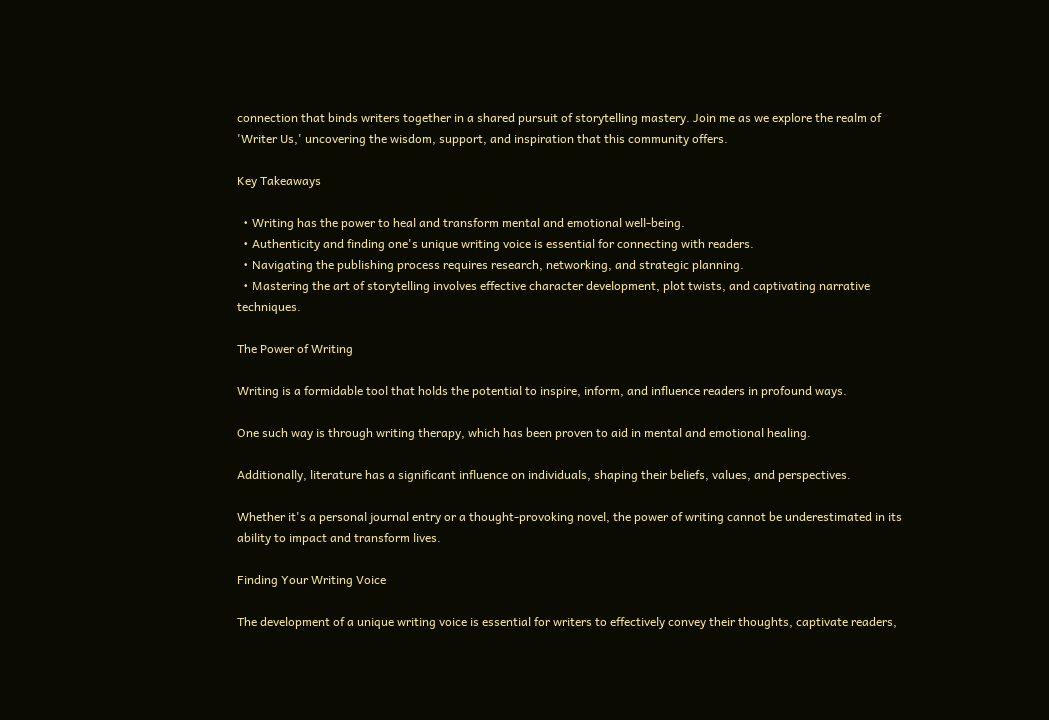connection that binds writers together in a shared pursuit of storytelling mastery. Join me as we explore the realm of 'Writer Us,' uncovering the wisdom, support, and inspiration that this community offers.

Key Takeaways

  • Writing has the power to heal and transform mental and emotional well-being.
  • Authenticity and finding one's unique writing voice is essential for connecting with readers.
  • Navigating the publishing process requires research, networking, and strategic planning.
  • Mastering the art of storytelling involves effective character development, plot twists, and captivating narrative techniques.

The Power of Writing

Writing is a formidable tool that holds the potential to inspire, inform, and influence readers in profound ways.

One such way is through writing therapy, which has been proven to aid in mental and emotional healing.

Additionally, literature has a significant influence on individuals, shaping their beliefs, values, and perspectives.

Whether it's a personal journal entry or a thought-provoking novel, the power of writing cannot be underestimated in its ability to impact and transform lives.

Finding Your Writing Voice

The development of a unique writing voice is essential for writers to effectively convey their thoughts, captivate readers,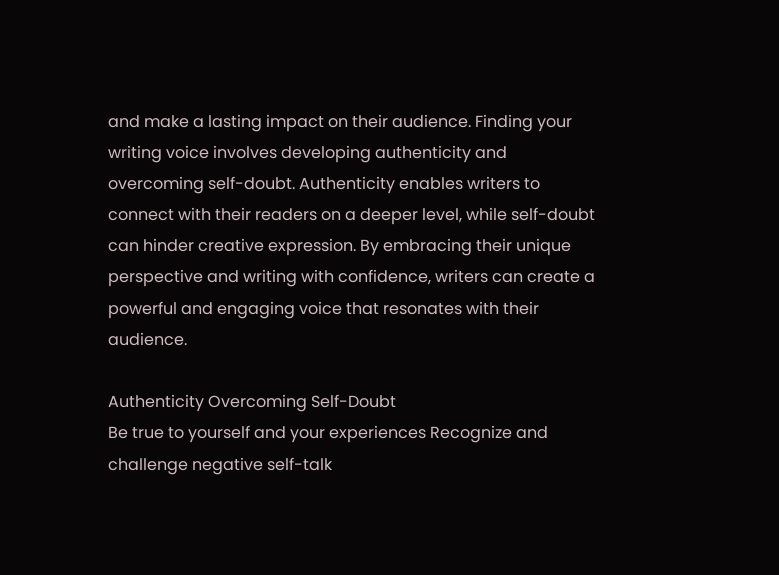and make a lasting impact on their audience. Finding your writing voice involves developing authenticity and overcoming self-doubt. Authenticity enables writers to connect with their readers on a deeper level, while self-doubt can hinder creative expression. By embracing their unique perspective and writing with confidence, writers can create a powerful and engaging voice that resonates with their audience.

Authenticity Overcoming Self-Doubt
Be true to yourself and your experiences Recognize and challenge negative self-talk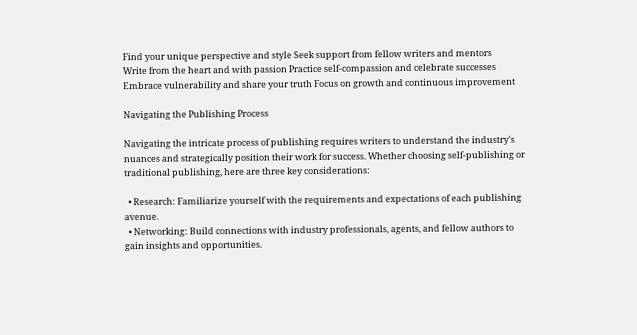Find your unique perspective and style Seek support from fellow writers and mentors
Write from the heart and with passion Practice self-compassion and celebrate successes
Embrace vulnerability and share your truth Focus on growth and continuous improvement

Navigating the Publishing Process

Navigating the intricate process of publishing requires writers to understand the industry's nuances and strategically position their work for success. Whether choosing self-publishing or traditional publishing, here are three key considerations:

  • Research: Familiarize yourself with the requirements and expectations of each publishing avenue.
  • Networking: Build connections with industry professionals, agents, and fellow authors to gain insights and opportunities.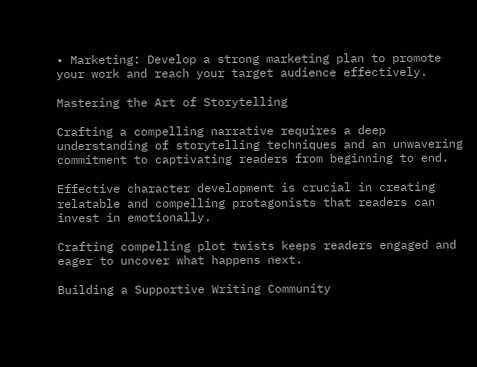• Marketing: Develop a strong marketing plan to promote your work and reach your target audience effectively.

Mastering the Art of Storytelling

Crafting a compelling narrative requires a deep understanding of storytelling techniques and an unwavering commitment to captivating readers from beginning to end.

Effective character development is crucial in creating relatable and compelling protagonists that readers can invest in emotionally.

Crafting compelling plot twists keeps readers engaged and eager to uncover what happens next.

Building a Supportive Writing Community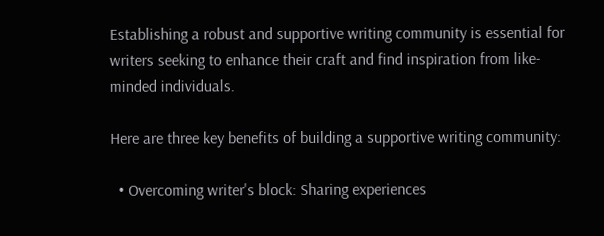Establishing a robust and supportive writing community is essential for writers seeking to enhance their craft and find inspiration from like-minded individuals.

Here are three key benefits of building a supportive writing community:

  • Overcoming writer's block: Sharing experiences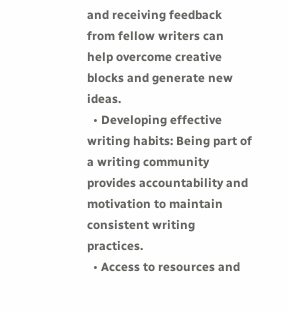and receiving feedback from fellow writers can help overcome creative blocks and generate new ideas.
  • Developing effective writing habits: Being part of a writing community provides accountability and motivation to maintain consistent writing practices.
  • Access to resources and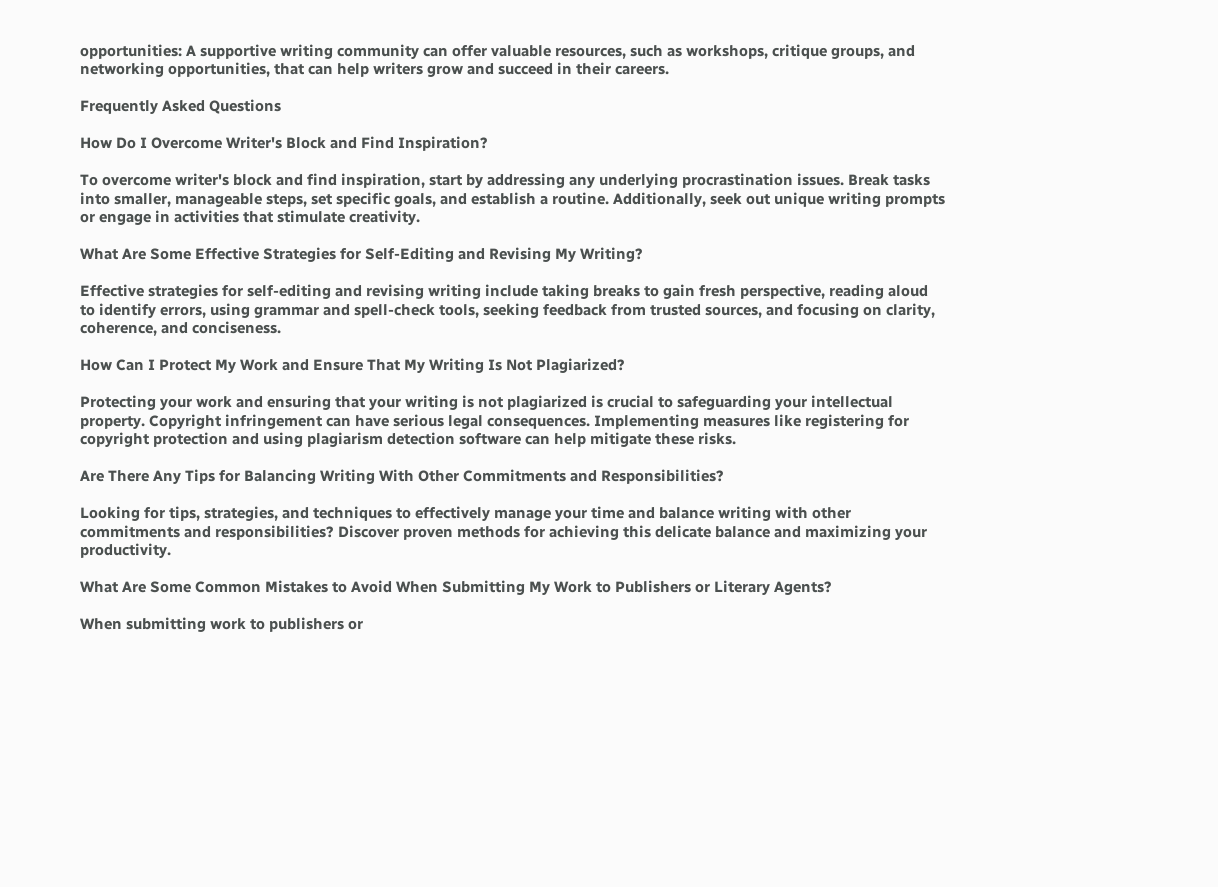opportunities: A supportive writing community can offer valuable resources, such as workshops, critique groups, and networking opportunities, that can help writers grow and succeed in their careers.

Frequently Asked Questions

How Do I Overcome Writer's Block and Find Inspiration?

To overcome writer's block and find inspiration, start by addressing any underlying procrastination issues. Break tasks into smaller, manageable steps, set specific goals, and establish a routine. Additionally, seek out unique writing prompts or engage in activities that stimulate creativity.

What Are Some Effective Strategies for Self-Editing and Revising My Writing?

Effective strategies for self-editing and revising writing include taking breaks to gain fresh perspective, reading aloud to identify errors, using grammar and spell-check tools, seeking feedback from trusted sources, and focusing on clarity, coherence, and conciseness.

How Can I Protect My Work and Ensure That My Writing Is Not Plagiarized?

Protecting your work and ensuring that your writing is not plagiarized is crucial to safeguarding your intellectual property. Copyright infringement can have serious legal consequences. Implementing measures like registering for copyright protection and using plagiarism detection software can help mitigate these risks.

Are There Any Tips for Balancing Writing With Other Commitments and Responsibilities?

Looking for tips, strategies, and techniques to effectively manage your time and balance writing with other commitments and responsibilities? Discover proven methods for achieving this delicate balance and maximizing your productivity.

What Are Some Common Mistakes to Avoid When Submitting My Work to Publishers or Literary Agents?

When submitting work to publishers or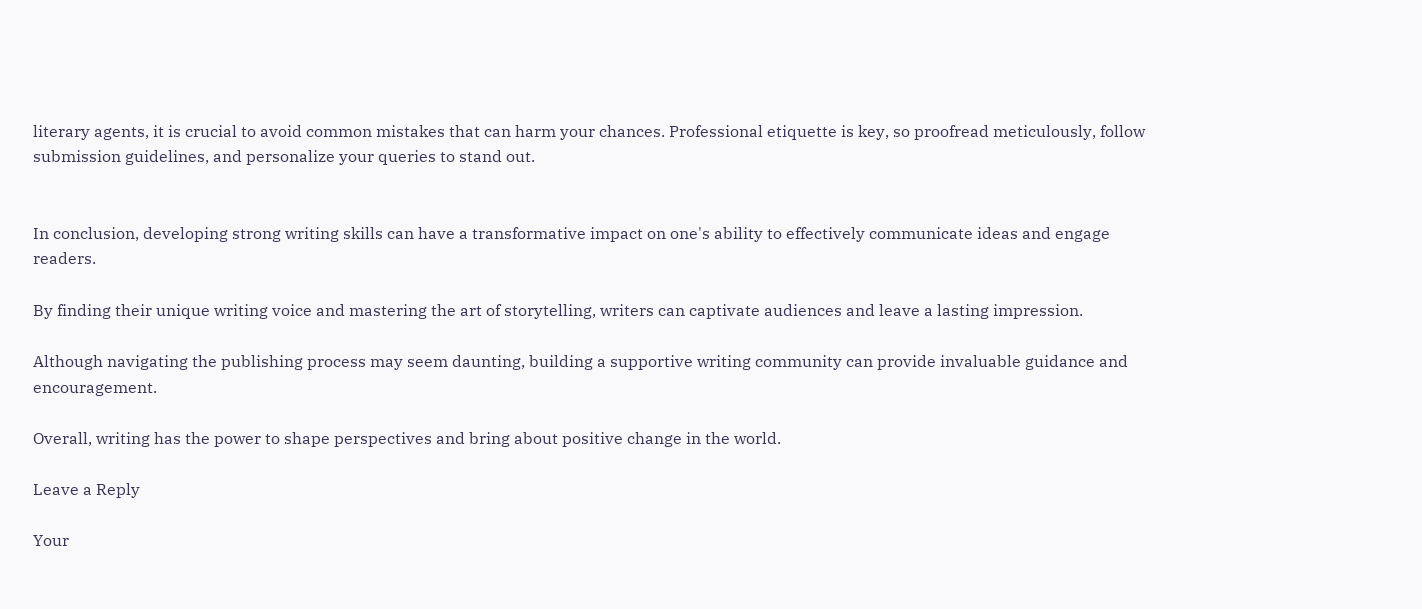literary agents, it is crucial to avoid common mistakes that can harm your chances. Professional etiquette is key, so proofread meticulously, follow submission guidelines, and personalize your queries to stand out.


In conclusion, developing strong writing skills can have a transformative impact on one's ability to effectively communicate ideas and engage readers.

By finding their unique writing voice and mastering the art of storytelling, writers can captivate audiences and leave a lasting impression.

Although navigating the publishing process may seem daunting, building a supportive writing community can provide invaluable guidance and encouragement.

Overall, writing has the power to shape perspectives and bring about positive change in the world.

Leave a Reply

Your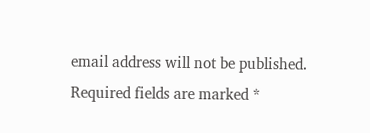email address will not be published. Required fields are marked *